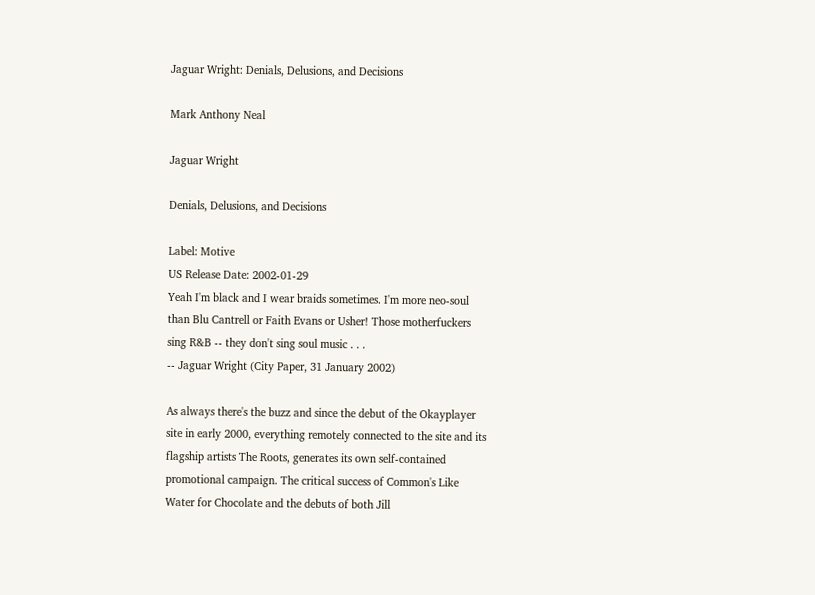Jaguar Wright: Denials, Delusions, and Decisions

Mark Anthony Neal

Jaguar Wright

Denials, Delusions, and Decisions

Label: Motive
US Release Date: 2002-01-29
Yeah I'm black and I wear braids sometimes. I'm more neo-soul than Blu Cantrell or Faith Evans or Usher! Those motherfuckers sing R&B -- they don't sing soul music . . .
-- Jaguar Wright (City Paper, 31 January 2002)

As always there's the buzz and since the debut of the Okayplayer site in early 2000, everything remotely connected to the site and its flagship artists The Roots, generates its own self-contained promotional campaign. The critical success of Common's Like Water for Chocolate and the debuts of both Jill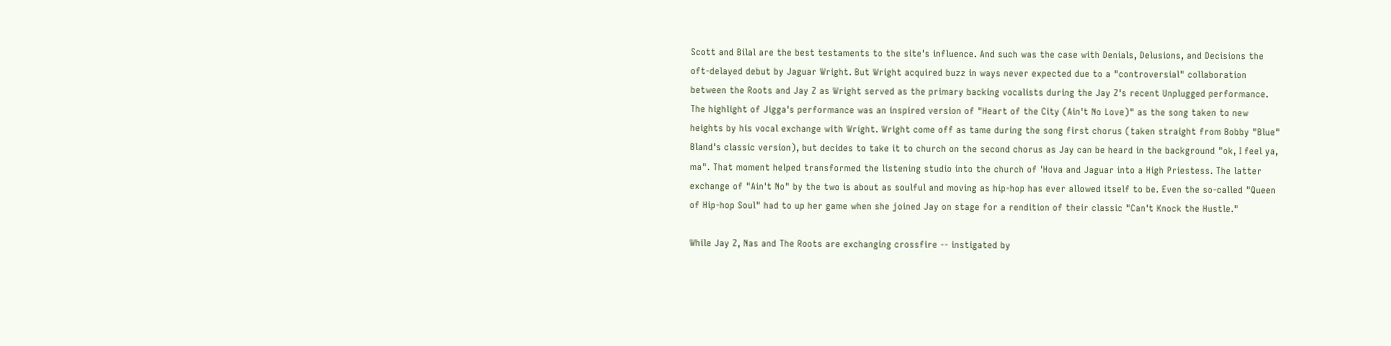Scott and Bilal are the best testaments to the site's influence. And such was the case with Denials, Delusions, and Decisions the oft-delayed debut by Jaguar Wright. But Wright acquired buzz in ways never expected due to a "controversial" collaboration between the Roots and Jay Z as Wright served as the primary backing vocalists during the Jay Z's recent Unplugged performance. The highlight of Jigga's performance was an inspired version of "Heart of the City (Ain't No Love)" as the song taken to new heights by his vocal exchange with Wright. Wright come off as tame during the song first chorus (taken straight from Bobby "Blue" Bland's classic version), but decides to take it to church on the second chorus as Jay can be heard in the background "ok, I feel ya, ma". That moment helped transformed the listening studio into the church of 'Hova and Jaguar into a High Priestess. The latter exchange of "Ain't No" by the two is about as soulful and moving as hip-hop has ever allowed itself to be. Even the so-called "Queen of Hip-hop Soul" had to up her game when she joined Jay on stage for a rendition of their classic "Can't Knock the Hustle."

While Jay Z, Nas and The Roots are exchanging crossfire -- instigated by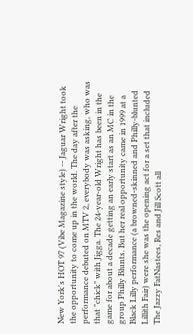New York's HOT 97 (Vibe Magazine style) -- Jaguar Wright took the opportunity to come up in the world. The day after the performance debuted on MTV 2, everybody was asking, who was that "chick" with Jigga. The 24-year-old Wright has been in the game for about a decade getting an early start as an MC in the group Philly Blunts. But her real opportunity came in 1999 at a Black Lilly performance (a browned-skinned and Philly-blunted Lillith Fair) were she was the opening act for a set that included The Jazzy FatNastees, Res and Jill Scott all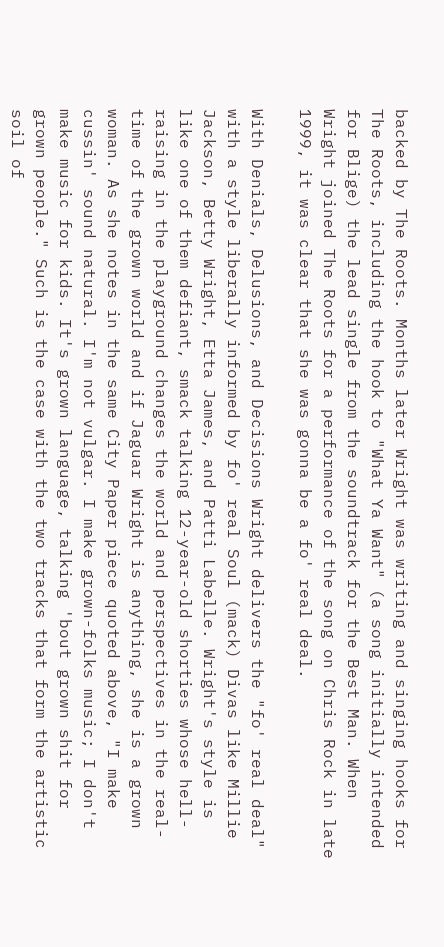backed by The Roots. Months later Wright was writing and singing hooks for The Roots, including the hook to "What Ya Want" (a song initially intended for Blige) the lead single from the soundtrack for the Best Man. When Wright joined The Roots for a performance of the song on Chris Rock in late 1999, it was clear that she was gonna be a fo' real deal.

With Denials, Delusions, and Decisions Wright delivers the "fo' real deal" with a style liberally informed by fo' real Soul (mack) Divas like Millie Jackson, Betty Wright, Etta James, and Patti Labelle. Wright's style is like one of them defiant, smack talking 12-year-old shorties whose hell-raising in the playground changes the world and perspectives in the real-time of the grown world and if Jaguar Wright is anything, she is a grown woman. As she notes in the same City Paper piece quoted above, "I make cussin' sound natural. I'm not vulgar. I make grown-folks music; I don't make music for kids. It's grown language, talking 'bout grown shit for grown people." Such is the case with the two tracks that form the artistic soil of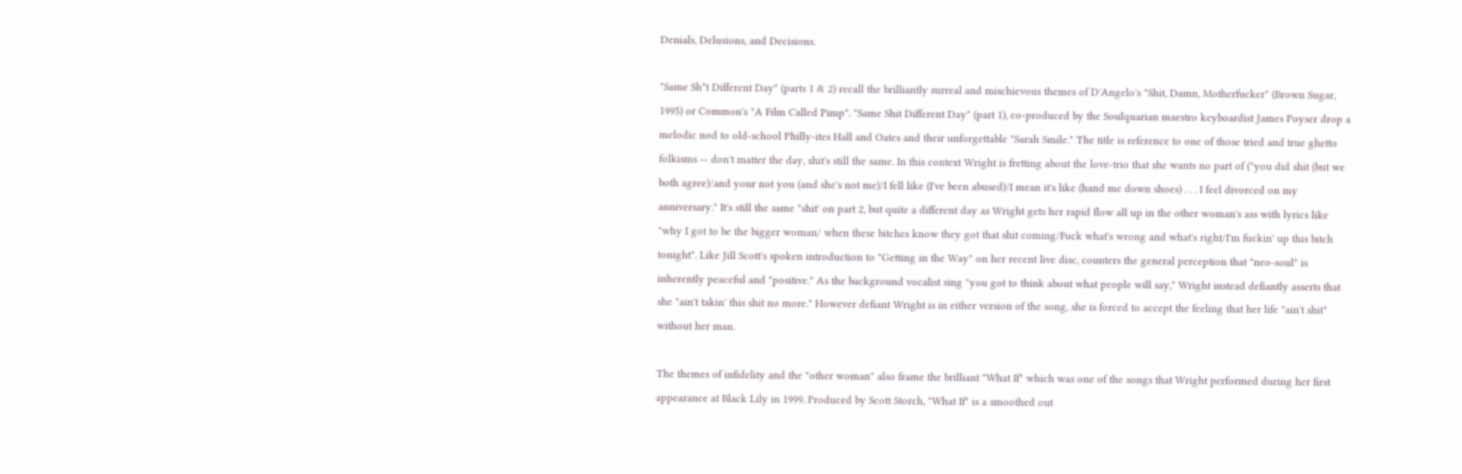Denials, Delusions, and Decisions.

"Same Sh*t Different Day" (parts 1 & 2) recall the brilliantly surreal and mischievous themes of D'Angelo's "Shit, Damn, Motherfucker" (Brown Sugar, 1995) or Common's "A Film Called Pimp". "Same Shit Different Day" (part 1), co-produced by the Soulquarian maestro keyboardist James Poyser drop a melodic nod to old-school Philly-ites Hall and Oates and their unforgettable "Sarah Smile." The title is reference to one of those tried and true ghetto folkisms -- don't matter the day, shit's still the same. In this context Wright is fretting about the love-trio that she wants no part of ("you did shit (but we both agree)/and your not you (and she's not me)/I fell like (I've been abused)/I mean it's like (hand me down shoes) . . . I feel divorced on my anniversary." It's still the same "shit' on part 2, but quite a different day as Wright gets her rapid flow all up in the other woman's ass with lyrics like "why I got to be the bigger woman/ when these bitches know they got that shit coming/Fuck what's wrong and what's right/I'm fuckin' up this bitch tonight". Like Jill Scott's spoken introduction to "Getting in the Way" on her recent live disc, counters the general perception that "neo-soul" is inherently peaceful and "positive." As the background vocalist sing "you got to think about what people will say," Wright instead defiantly asserts that she "ain't takin' this shit no more." However defiant Wright is in either version of the song, she is forced to accept the feeling that her life "ain't shit" without her man.

The themes of infidelity and the "other woman" also frame the brilliant "What If" which was one of the songs that Wright performed during her first appearance at Black Lily in 1999. Produced by Scott Storch, "What If" is a smoothed out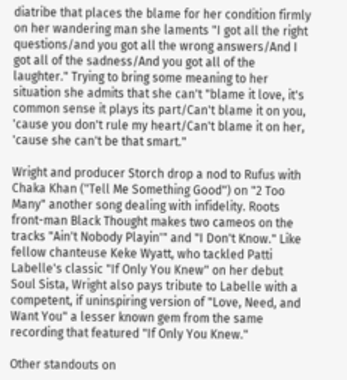diatribe that places the blame for her condition firmly on her wandering man she laments "I got all the right questions/and you got all the wrong answers/And I got all of the sadness/And you got all of the laughter." Trying to bring some meaning to her situation she admits that she can't "blame it love, it's common sense it plays its part/Can't blame it on you, 'cause you don't rule my heart/Can't blame it on her, 'cause she can't be that smart."

Wright and producer Storch drop a nod to Rufus with Chaka Khan ("Tell Me Something Good") on "2 Too Many" another song dealing with infidelity. Roots front-man Black Thought makes two cameos on the tracks "Ain't Nobody Playin'" and "I Don't Know." Like fellow chanteuse Keke Wyatt, who tackled Patti Labelle's classic "If Only You Knew" on her debut Soul Sista, Wright also pays tribute to Labelle with a competent, if uninspiring version of "Love, Need, and Want You" a lesser known gem from the same recording that featured "If Only You Knew."

Other standouts on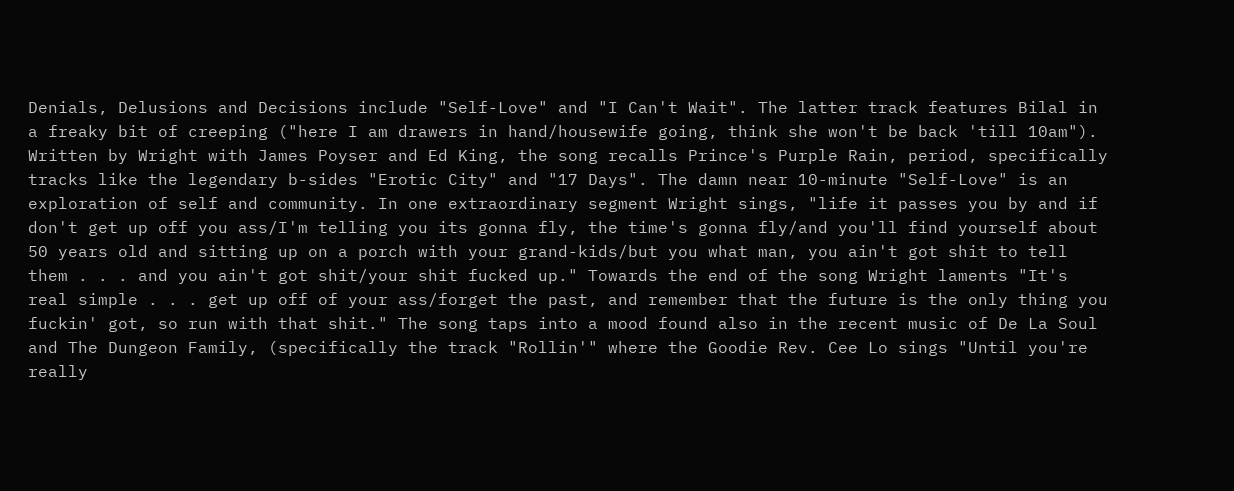Denials, Delusions and Decisions include "Self-Love" and "I Can't Wait". The latter track features Bilal in a freaky bit of creeping ("here I am drawers in hand/housewife going, think she won't be back 'till 10am"). Written by Wright with James Poyser and Ed King, the song recalls Prince's Purple Rain, period, specifically tracks like the legendary b-sides "Erotic City" and "17 Days". The damn near 10-minute "Self-Love" is an exploration of self and community. In one extraordinary segment Wright sings, "life it passes you by and if don't get up off you ass/I'm telling you its gonna fly, the time's gonna fly/and you'll find yourself about 50 years old and sitting up on a porch with your grand-kids/but you what man, you ain't got shit to tell them . . . and you ain't got shit/your shit fucked up." Towards the end of the song Wright laments "It's real simple . . . get up off of your ass/forget the past, and remember that the future is the only thing you fuckin' got, so run with that shit." The song taps into a mood found also in the recent music of De La Soul and The Dungeon Family, (specifically the track "Rollin'" where the Goodie Rev. Cee Lo sings "Until you're really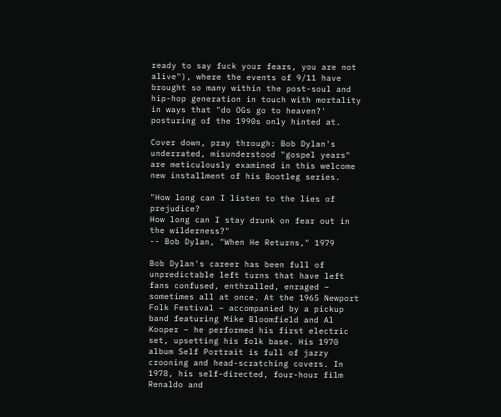ready to say fuck your fears, you are not alive"), where the events of 9/11 have brought so many within the post-soul and hip-hop generation in touch with mortality in ways that "do OGs go to heaven?' posturing of the 1990s only hinted at.

Cover down, pray through: Bob Dylan's underrated, misunderstood "gospel years" are meticulously examined in this welcome new installment of his Bootleg series.

"How long can I listen to the lies of prejudice?
How long can I stay drunk on fear out in the wilderness?"
-- Bob Dylan, "When He Returns," 1979

Bob Dylan's career has been full of unpredictable left turns that have left fans confused, enthralled, enraged – sometimes all at once. At the 1965 Newport Folk Festival – accompanied by a pickup band featuring Mike Bloomfield and Al Kooper – he performed his first electric set, upsetting his folk base. His 1970 album Self Portrait is full of jazzy crooning and head-scratching covers. In 1978, his self-directed, four-hour film Renaldo and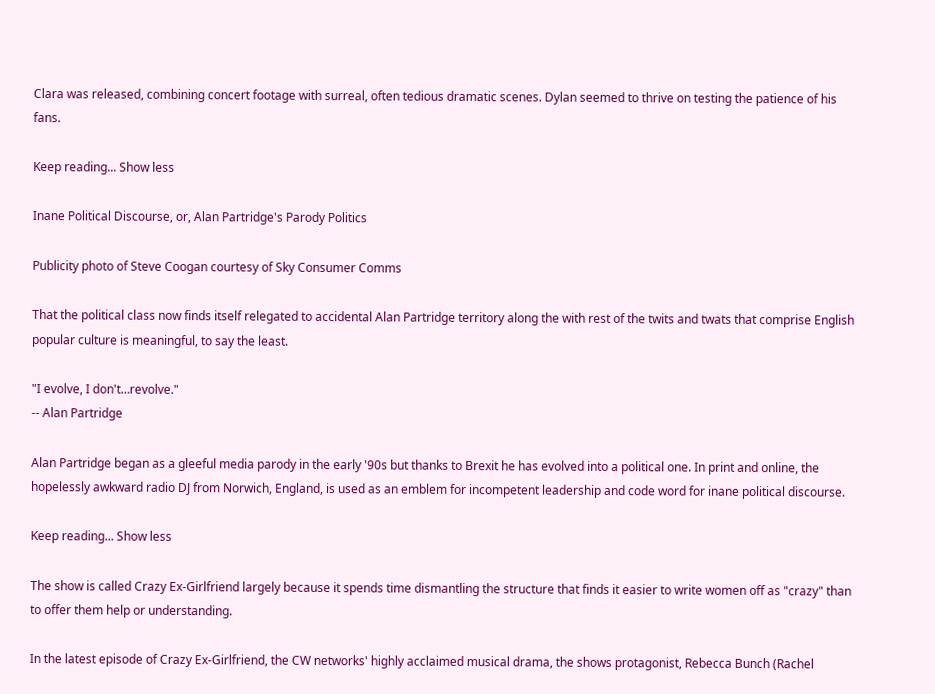Clara was released, combining concert footage with surreal, often tedious dramatic scenes. Dylan seemed to thrive on testing the patience of his fans.

Keep reading... Show less

Inane Political Discourse, or, Alan Partridge's Parody Politics

Publicity photo of Steve Coogan courtesy of Sky Consumer Comms

That the political class now finds itself relegated to accidental Alan Partridge territory along the with rest of the twits and twats that comprise English popular culture is meaningful, to say the least.

"I evolve, I don't…revolve."
-- Alan Partridge

Alan Partridge began as a gleeful media parody in the early '90s but thanks to Brexit he has evolved into a political one. In print and online, the hopelessly awkward radio DJ from Norwich, England, is used as an emblem for incompetent leadership and code word for inane political discourse.

Keep reading... Show less

The show is called Crazy Ex-Girlfriend largely because it spends time dismantling the structure that finds it easier to write women off as "crazy" than to offer them help or understanding.

In the latest episode of Crazy Ex-Girlfriend, the CW networks' highly acclaimed musical drama, the shows protagonist, Rebecca Bunch (Rachel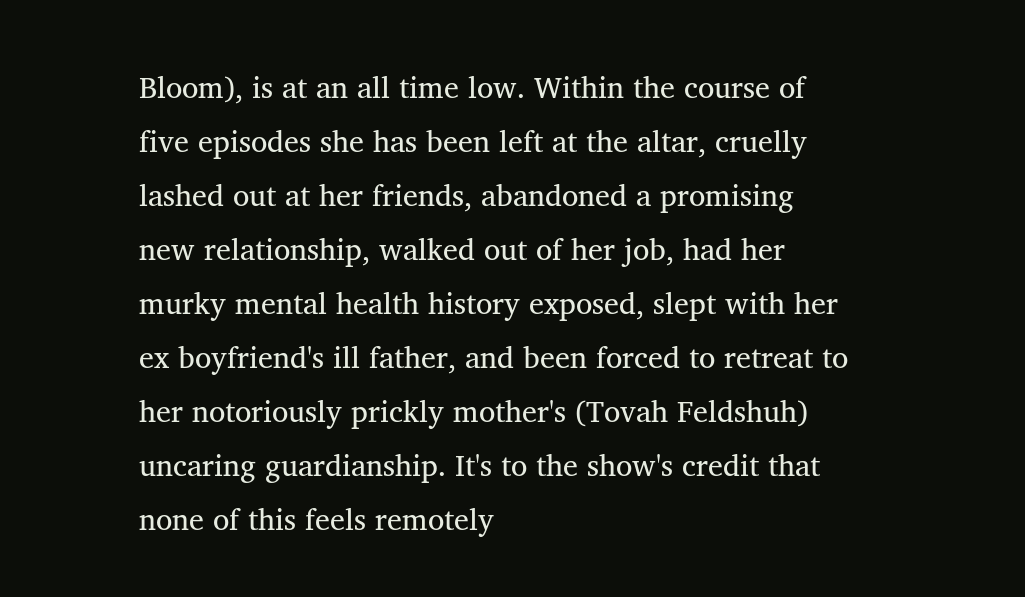Bloom), is at an all time low. Within the course of five episodes she has been left at the altar, cruelly lashed out at her friends, abandoned a promising new relationship, walked out of her job, had her murky mental health history exposed, slept with her ex boyfriend's ill father, and been forced to retreat to her notoriously prickly mother's (Tovah Feldshuh) uncaring guardianship. It's to the show's credit that none of this feels remotely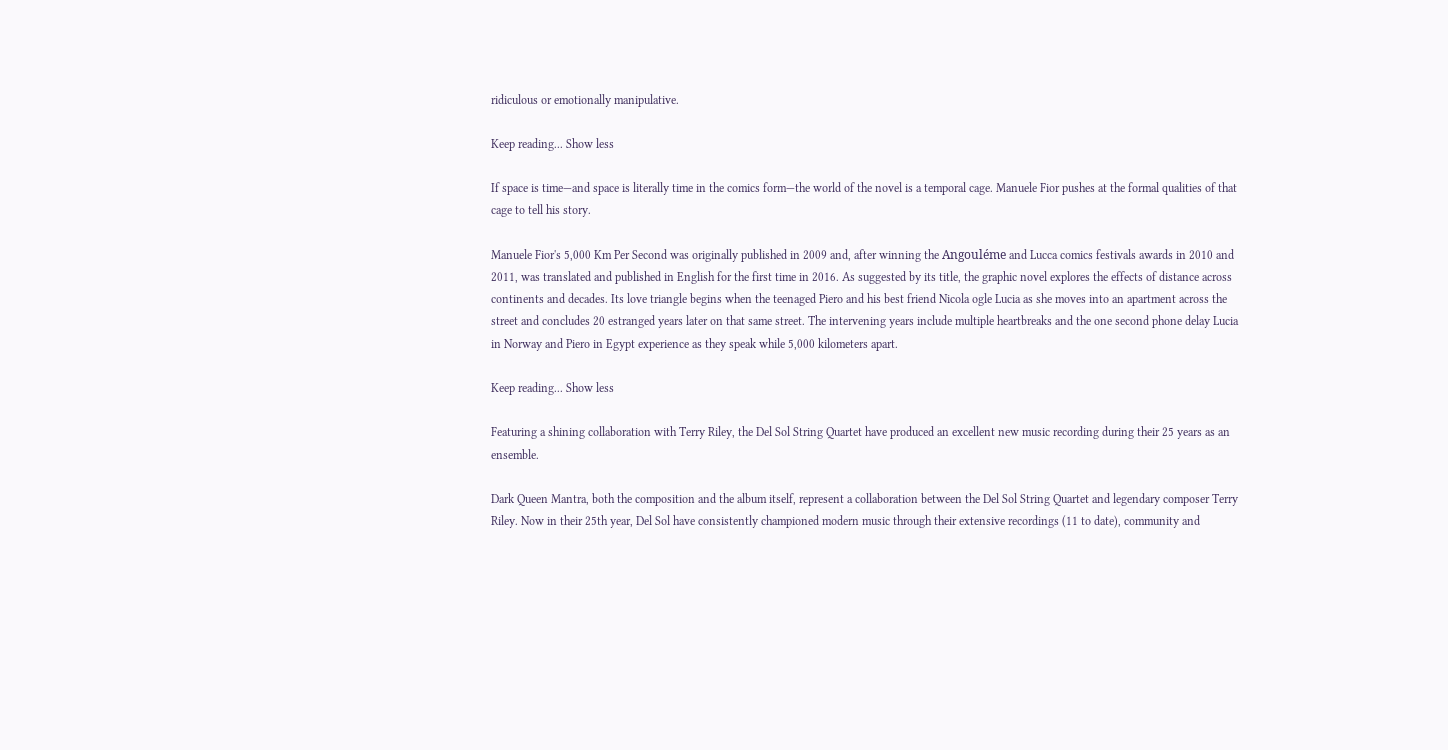ridiculous or emotionally manipulative.

Keep reading... Show less

If space is time—and space is literally time in the comics form—the world of the novel is a temporal cage. Manuele Fior pushes at the formal qualities of that cage to tell his story.

Manuele Fior's 5,000 Km Per Second was originally published in 2009 and, after winning the Angouléme and Lucca comics festivals awards in 2010 and 2011, was translated and published in English for the first time in 2016. As suggested by its title, the graphic novel explores the effects of distance across continents and decades. Its love triangle begins when the teenaged Piero and his best friend Nicola ogle Lucia as she moves into an apartment across the street and concludes 20 estranged years later on that same street. The intervening years include multiple heartbreaks and the one second phone delay Lucia in Norway and Piero in Egypt experience as they speak while 5,000 kilometers apart.

Keep reading... Show less

Featuring a shining collaboration with Terry Riley, the Del Sol String Quartet have produced an excellent new music recording during their 25 years as an ensemble.

Dark Queen Mantra, both the composition and the album itself, represent a collaboration between the Del Sol String Quartet and legendary composer Terry Riley. Now in their 25th year, Del Sol have consistently championed modern music through their extensive recordings (11 to date), community and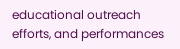educational outreach efforts, and performances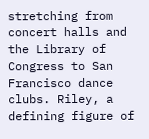stretching from concert halls and the Library of Congress to San Francisco dance clubs. Riley, a defining figure of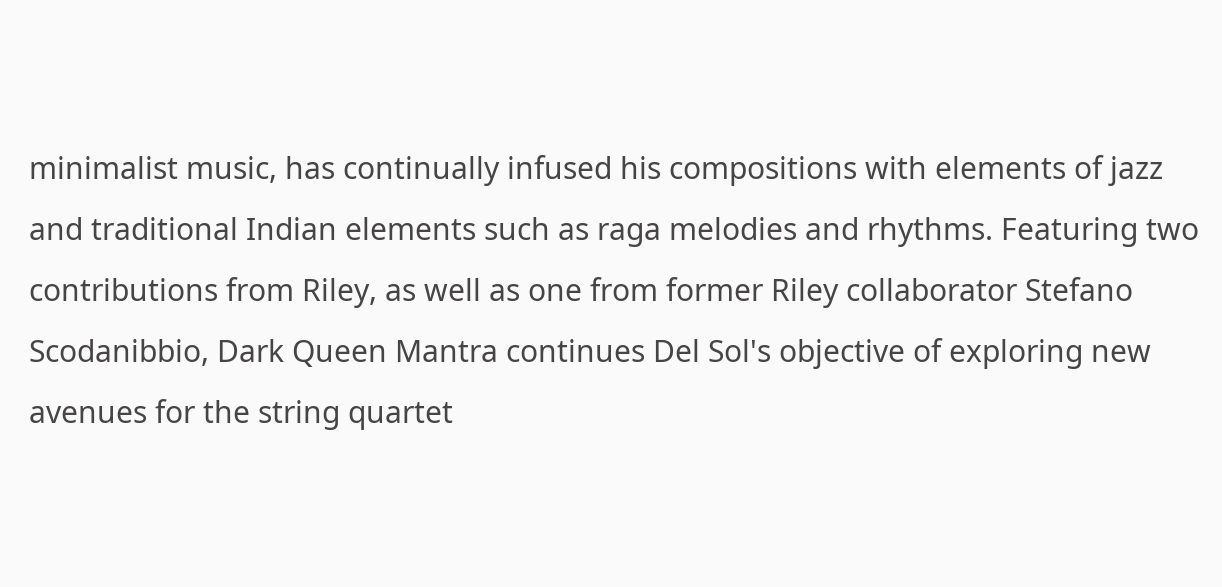minimalist music, has continually infused his compositions with elements of jazz and traditional Indian elements such as raga melodies and rhythms. Featuring two contributions from Riley, as well as one from former Riley collaborator Stefano Scodanibbio, Dark Queen Mantra continues Del Sol's objective of exploring new avenues for the string quartet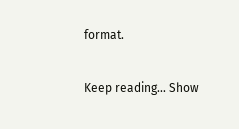format.

Keep reading... Show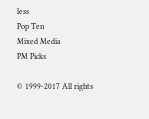less
Pop Ten
Mixed Media
PM Picks

© 1999-2017 All rights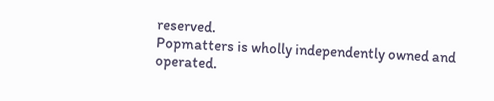reserved.
Popmatters is wholly independently owned and operated.